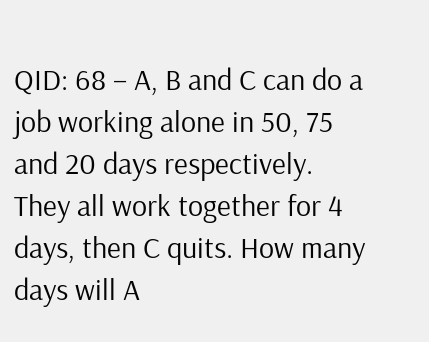QID: 68 – A, B and C can do a job working alone in 50, 75 and 20 days respectively. They all work together for 4 days, then C quits. How many days will A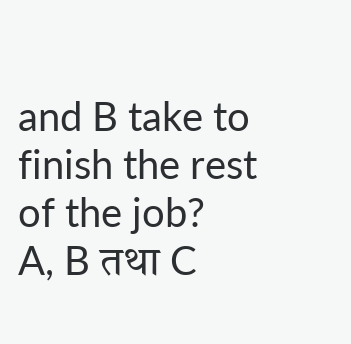and B take to finish the rest of the job?
A, B तथा C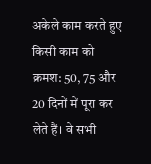अकेले काम करते हुए किसी काम को क्रमश: 50, 75 और 20 दिनों में पूरा कर लेते हैं। वे सभी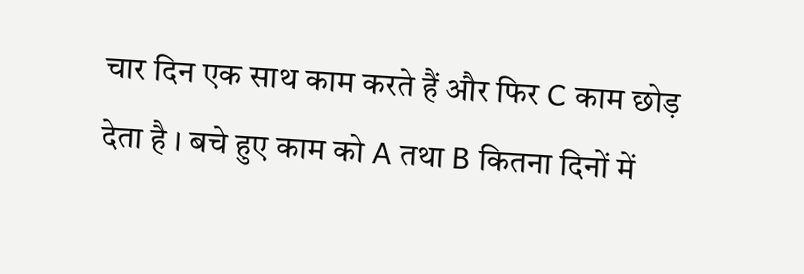चार दिन एक साथ काम करते हैं और फिर C काम छोड़ देता है । बचे हुए काम को A तथा B कितना दिनों में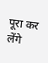पूरा कर लेंगे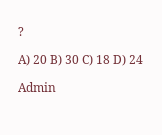?

A) 20 B) 30 C) 18 D) 24

Admin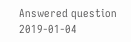Answered question 2019-01-04